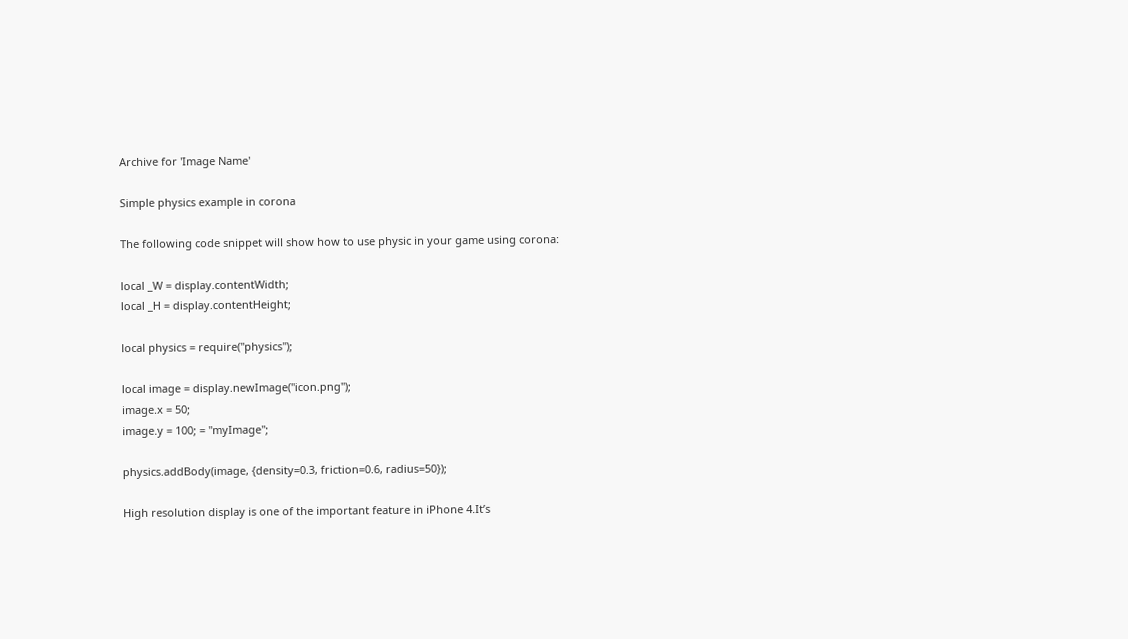Archive for 'Image Name'

Simple physics example in corona

The following code snippet will show how to use physic in your game using corona:

local _W = display.contentWidth;
local _H = display.contentHeight;

local physics = require("physics");

local image = display.newImage("icon.png");
image.x = 50;
image.y = 100; = "myImage";

physics.addBody(image, {density=0.3, friction=0.6, radius=50});

High resolution display is one of the important feature in iPhone 4.It’s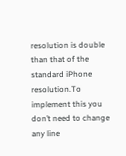resolution is double than that of the standard iPhone resolution.To implement this you don’t need to change any line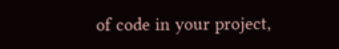of code in your project,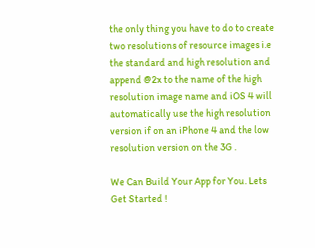the only thing you have to do to create two resolutions of resource images i.e the standard and high resolution and append @2x to the name of the high resolution image name and iOS 4 will automatically use the high resolution version if on an iPhone 4 and the low resolution version on the 3G .

We Can Build Your App for You. Lets Get Started !